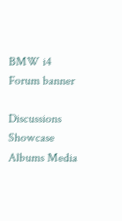BMW i4 Forum banner

Discussions Showcase Albums Media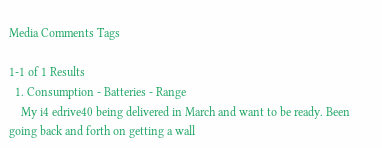Media Comments Tags

1-1 of 1 Results
  1. Consumption - Batteries - Range
    My i4 edrive40 being delivered in March and want to be ready. Been going back and forth on getting a wall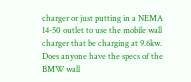charger or just putting in a NEMA 14-50 outlet to use the mobile wall charger that be charging at 9.6kw. Does anyone have the specs of the BMW wall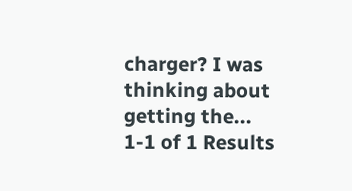charger? I was thinking about getting the...
1-1 of 1 Results